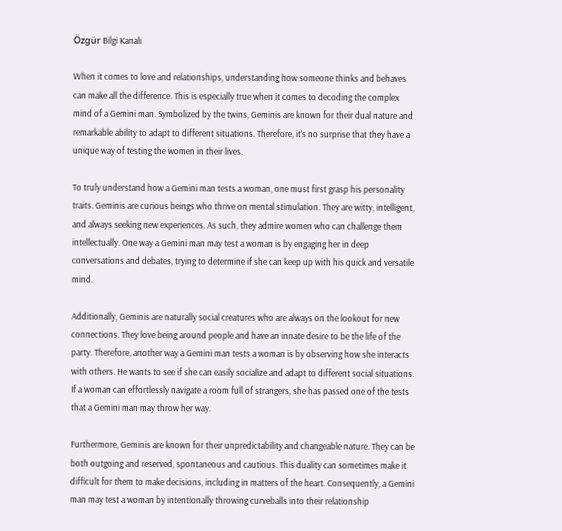Özgür Bilgi Kanalı

When it comes to love and relationships, understanding how someone thinks and behaves can make all the difference. This is especially true when it comes to decoding the complex mind of a Gemini man. Symbolized by the twins, Geminis are known for their dual nature and remarkable ability to adapt to different situations. Therefore, it’s no surprise that they have a unique way of testing the women in their lives.

To truly understand how a Gemini man tests a woman, one must first grasp his personality traits. Geminis are curious beings who thrive on mental stimulation. They are witty, intelligent, and always seeking new experiences. As such, they admire women who can challenge them intellectually. One way a Gemini man may test a woman is by engaging her in deep conversations and debates, trying to determine if she can keep up with his quick and versatile mind.

Additionally, Geminis are naturally social creatures who are always on the lookout for new connections. They love being around people and have an innate desire to be the life of the party. Therefore, another way a Gemini man tests a woman is by observing how she interacts with others. He wants to see if she can easily socialize and adapt to different social situations. If a woman can effortlessly navigate a room full of strangers, she has passed one of the tests that a Gemini man may throw her way.

Furthermore, Geminis are known for their unpredictability and changeable nature. They can be both outgoing and reserved, spontaneous and cautious. This duality can sometimes make it difficult for them to make decisions, including in matters of the heart. Consequently, a Gemini man may test a woman by intentionally throwing curveballs into their relationship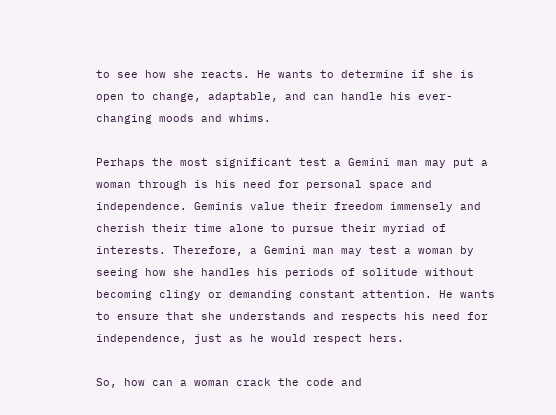to see how she reacts. He wants to determine if she is open to change, adaptable, and can handle his ever-changing moods and whims.

Perhaps the most significant test a Gemini man may put a woman through is his need for personal space and independence. Geminis value their freedom immensely and cherish their time alone to pursue their myriad of interests. Therefore, a Gemini man may test a woman by seeing how she handles his periods of solitude without becoming clingy or demanding constant attention. He wants to ensure that she understands and respects his need for independence, just as he would respect hers.

So, how can a woman crack the code and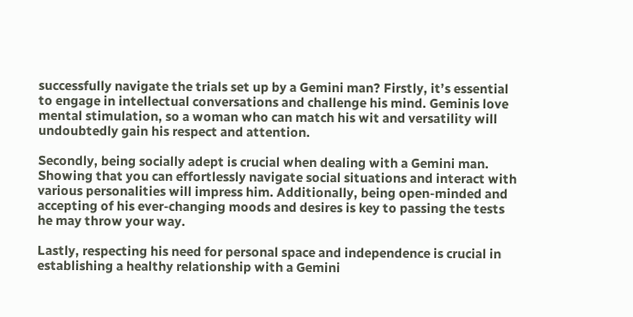successfully navigate the trials set up by a Gemini man? Firstly, it’s essential to engage in intellectual conversations and challenge his mind. Geminis love mental stimulation, so a woman who can match his wit and versatility will undoubtedly gain his respect and attention.

Secondly, being socially adept is crucial when dealing with a Gemini man. Showing that you can effortlessly navigate social situations and interact with various personalities will impress him. Additionally, being open-minded and accepting of his ever-changing moods and desires is key to passing the tests he may throw your way.

Lastly, respecting his need for personal space and independence is crucial in establishing a healthy relationship with a Gemini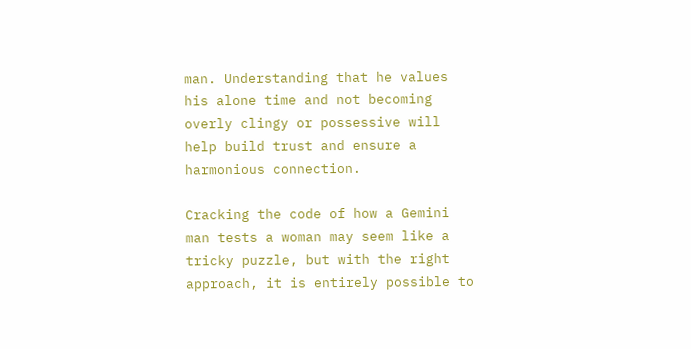man. Understanding that he values his alone time and not becoming overly clingy or possessive will help build trust and ensure a harmonious connection.

Cracking the code of how a Gemini man tests a woman may seem like a tricky puzzle, but with the right approach, it is entirely possible to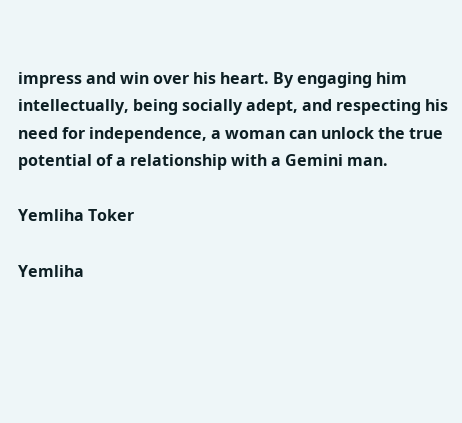impress and win over his heart. By engaging him intellectually, being socially adept, and respecting his need for independence, a woman can unlock the true potential of a relationship with a Gemini man.

Yemliha Toker

Yemliha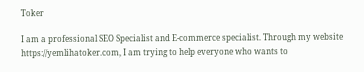Toker

I am a professional SEO Specialist and E-commerce specialist. Through my website https://yemlihatoker.com, I am trying to help everyone who wants to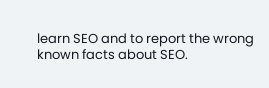learn SEO and to report the wrong known facts about SEO.